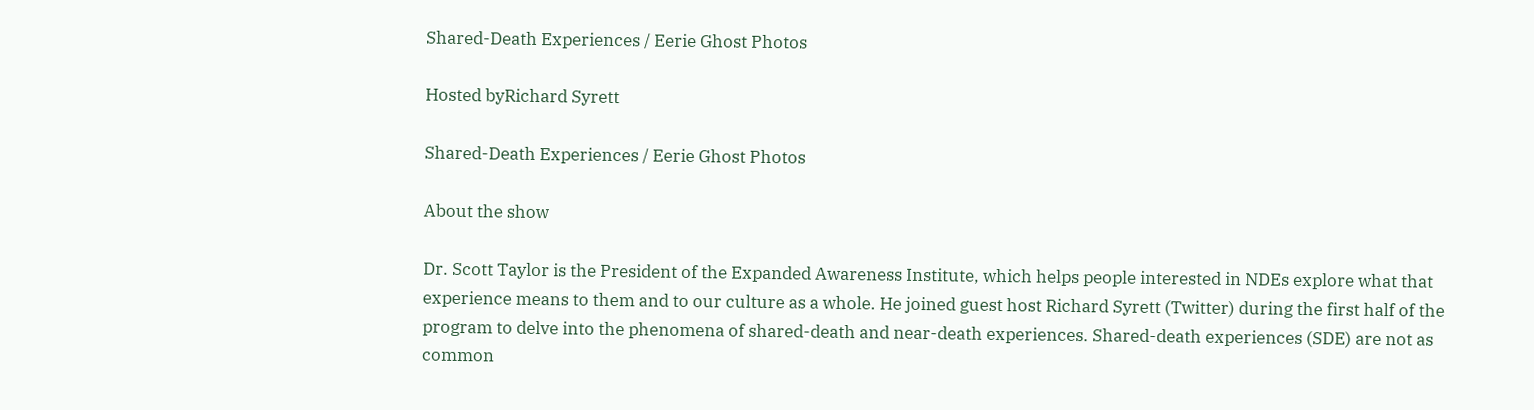Shared-Death Experiences / Eerie Ghost Photos

Hosted byRichard Syrett

Shared-Death Experiences / Eerie Ghost Photos

About the show

Dr. Scott Taylor is the President of the Expanded Awareness Institute, which helps people interested in NDEs explore what that experience means to them and to our culture as a whole. He joined guest host Richard Syrett (Twitter) during the first half of the program to delve into the phenomena of shared-death and near-death experiences. Shared-death experiences (SDE) are not as common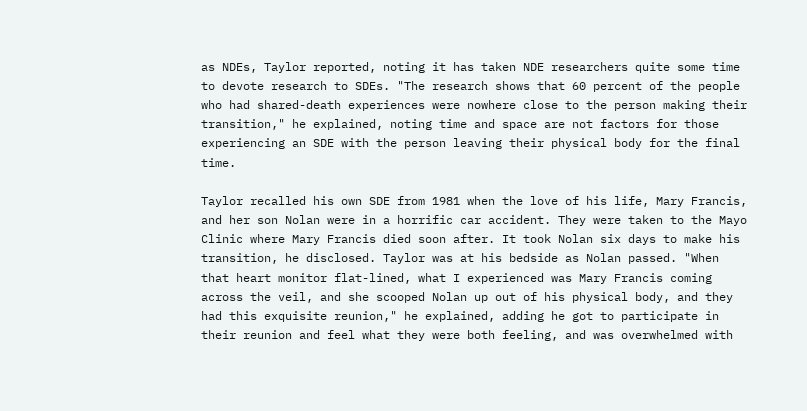as NDEs, Taylor reported, noting it has taken NDE researchers quite some time to devote research to SDEs. "The research shows that 60 percent of the people who had shared-death experiences were nowhere close to the person making their transition," he explained, noting time and space are not factors for those experiencing an SDE with the person leaving their physical body for the final time.

Taylor recalled his own SDE from 1981 when the love of his life, Mary Francis, and her son Nolan were in a horrific car accident. They were taken to the Mayo Clinic where Mary Francis died soon after. It took Nolan six days to make his transition, he disclosed. Taylor was at his bedside as Nolan passed. "When that heart monitor flat-lined, what I experienced was Mary Francis coming across the veil, and she scooped Nolan up out of his physical body, and they had this exquisite reunion," he explained, adding he got to participate in their reunion and feel what they were both feeling, and was overwhelmed with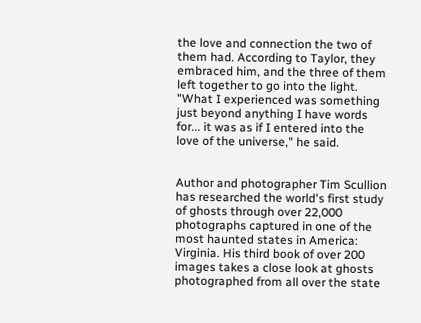the love and connection the two of them had. According to Taylor, they embraced him, and the three of them left together to go into the light. "What I experienced was something just beyond anything I have words for... it was as if I entered into the love of the universe," he said.


Author and photographer Tim Scullion has researched the world's first study of ghosts through over 22,000 photographs captured in one of the most haunted states in America: Virginia. His third book of over 200 images takes a close look at ghosts photographed from all over the state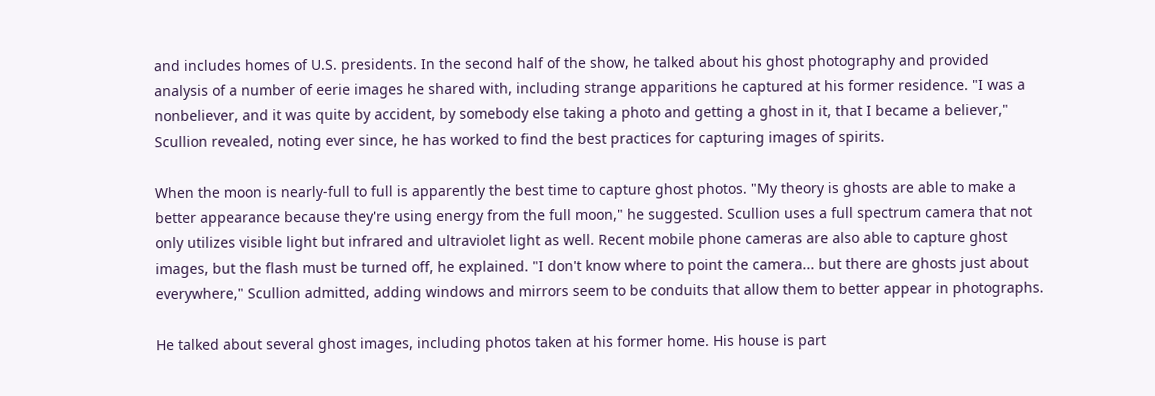and includes homes of U.S. presidents. In the second half of the show, he talked about his ghost photography and provided analysis of a number of eerie images he shared with, including strange apparitions he captured at his former residence. "I was a nonbeliever, and it was quite by accident, by somebody else taking a photo and getting a ghost in it, that I became a believer," Scullion revealed, noting ever since, he has worked to find the best practices for capturing images of spirits.

When the moon is nearly-full to full is apparently the best time to capture ghost photos. "My theory is ghosts are able to make a better appearance because they're using energy from the full moon," he suggested. Scullion uses a full spectrum camera that not only utilizes visible light but infrared and ultraviolet light as well. Recent mobile phone cameras are also able to capture ghost images, but the flash must be turned off, he explained. "I don't know where to point the camera... but there are ghosts just about everywhere," Scullion admitted, adding windows and mirrors seem to be conduits that allow them to better appear in photographs.

He talked about several ghost images, including photos taken at his former home. His house is part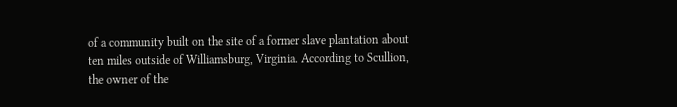of a community built on the site of a former slave plantation about ten miles outside of Williamsburg, Virginia. According to Scullion, the owner of the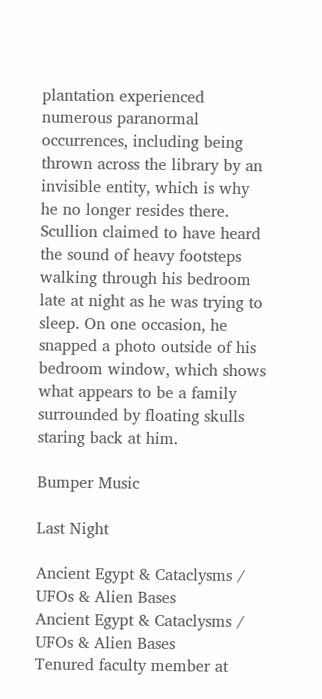plantation experienced numerous paranormal occurrences, including being thrown across the library by an invisible entity, which is why he no longer resides there. Scullion claimed to have heard the sound of heavy footsteps walking through his bedroom late at night as he was trying to sleep. On one occasion, he snapped a photo outside of his bedroom window, which shows what appears to be a family surrounded by floating skulls staring back at him.

Bumper Music

Last Night

Ancient Egypt & Cataclysms / UFOs & Alien Bases
Ancient Egypt & Cataclysms / UFOs & Alien Bases
Tenured faculty member at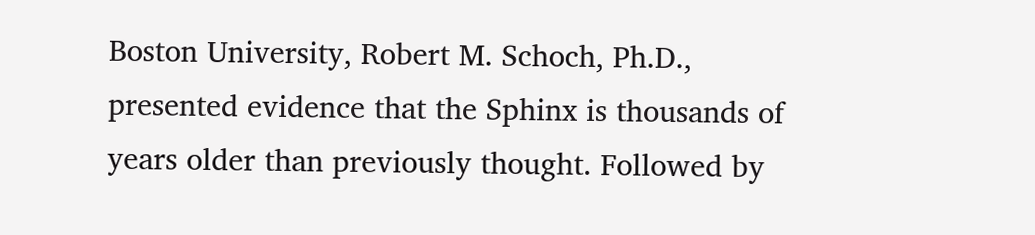Boston University, Robert M. Schoch, Ph.D., presented evidence that the Sphinx is thousands of years older than previously thought. Followed by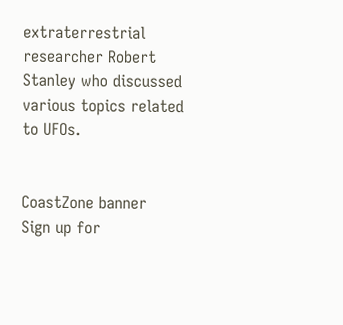extraterrestrial researcher Robert Stanley who discussed various topics related to UFOs.


CoastZone banner
Sign up for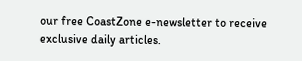our free CoastZone e-newsletter to receive exclusive daily articles.